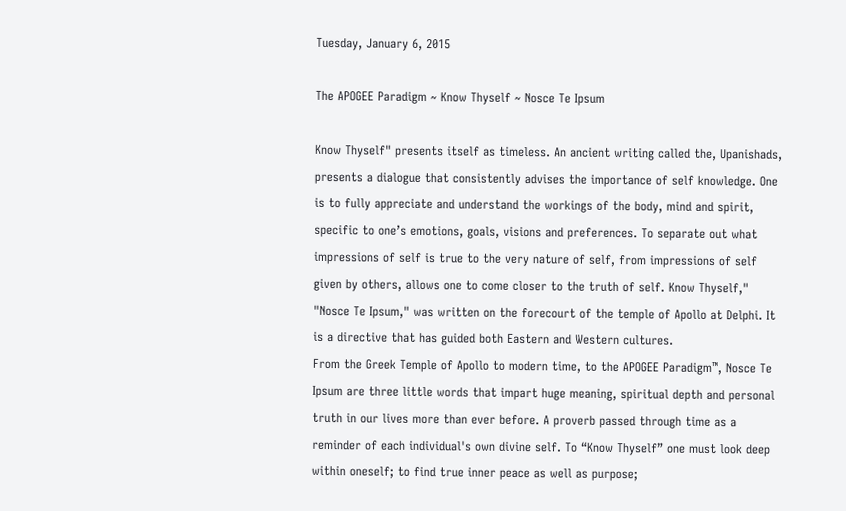Tuesday, January 6, 2015

The APOGEE Paradigm ~ Know Thyself ~ Nosce Te Ipsum

Know Thyself" presents itself as timeless. An ancient writing called the, Upanishads, presents a dialogue that consistently advises the importance of self knowledge. One is to fully appreciate and understand the workings of the body, mind and spirit, specific to one’s emotions, goals, visions and preferences. To separate out what impressions of self is true to the very nature of self, from impressions of self given by others, allows one to come closer to the truth of self. Know Thyself," "Nosce Te Ipsum," was written on the forecourt of the temple of Apollo at Delphi. It is a directive that has guided both Eastern and Western cultures.
From the Greek Temple of Apollo to modern time, to the APOGEE Paradigm™, Nosce Te Ipsum are three little words that impart huge meaning, spiritual depth and personal truth in our lives more than ever before. A proverb passed through time as a reminder of each individual's own divine self. To “Know Thyself” one must look deep within oneself; to find true inner peace as well as purpose;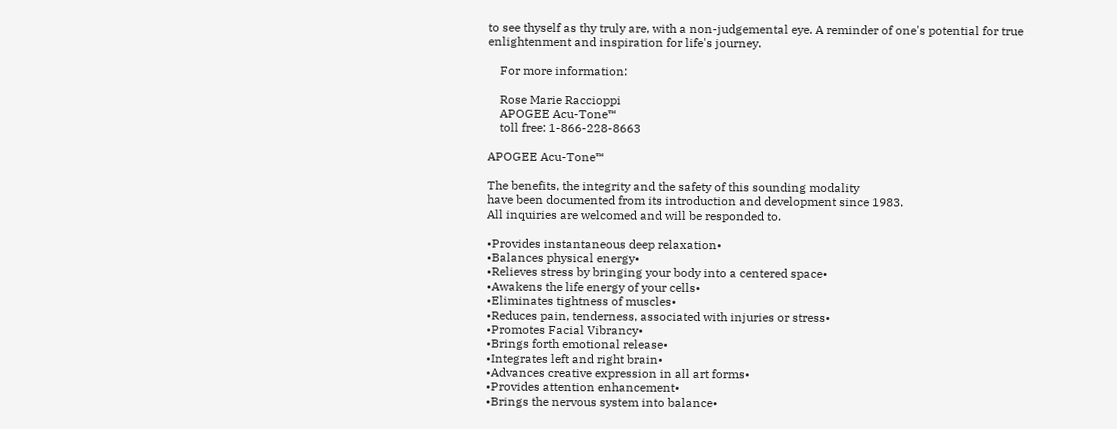to see thyself as thy truly are, with a non-judgemental eye. A reminder of one's potential for true enlightenment and inspiration for life's journey.

    For more information:

    Rose Marie Raccioppi
    APOGEE Acu-Tone™
    toll free: 1-866-228-8663

APOGEE Acu-Tone™

The benefits, the integrity and the safety of this sounding modality
have been documented from its introduction and development since 1983.
All inquiries are welcomed and will be responded to.

•Provides instantaneous deep relaxation•
•Balances physical energy•
•Relieves stress by bringing your body into a centered space•
•Awakens the life energy of your cells•
•Eliminates tightness of muscles•
•Reduces pain, tenderness, associated with injuries or stress•
•Promotes Facial Vibrancy•
•Brings forth emotional release•
•Integrates left and right brain•
•Advances creative expression in all art forms•
•Provides attention enhancement•
•Brings the nervous system into balance•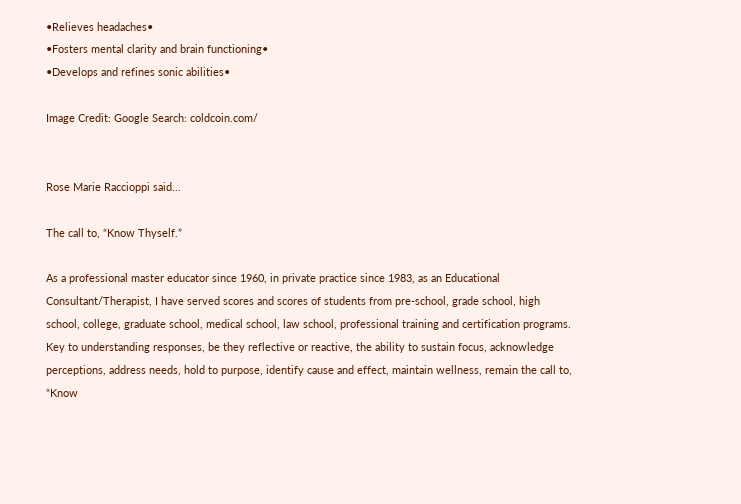•Relieves headaches•
•Fosters mental clarity and brain functioning•
•Develops and refines sonic abilities•

Image Credit: Google Search: coldcoin.com/


Rose Marie Raccioppi said...

The call to, “Know Thyself.”

As a professional master educator since 1960, in private practice since 1983, as an Educational Consultant/Therapist, I have served scores and scores of students from pre-school, grade school, high school, college, graduate school, medical school, law school, professional training and certification programs. Key to understanding responses, be they reflective or reactive, the ability to sustain focus, acknowledge perceptions, address needs, hold to purpose, identify cause and effect, maintain wellness, remain the call to, “Know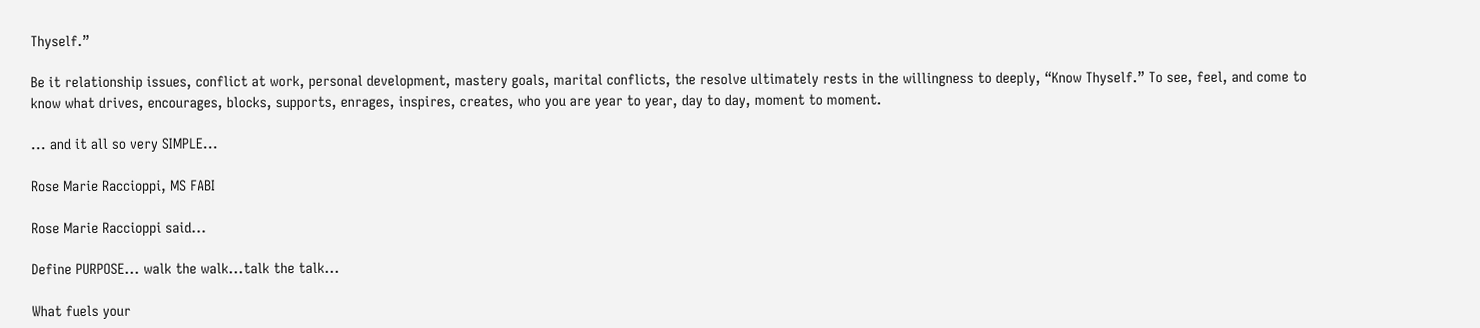Thyself.”

Be it relationship issues, conflict at work, personal development, mastery goals, marital conflicts, the resolve ultimately rests in the willingness to deeply, “Know Thyself.” To see, feel, and come to know what drives, encourages, blocks, supports, enrages, inspires, creates, who you are year to year, day to day, moment to moment.

... and it all so very SIMPLE...

Rose Marie Raccioppi, MS FABI

Rose Marie Raccioppi said...

Define PURPOSE... walk the walk...talk the talk...

What fuels your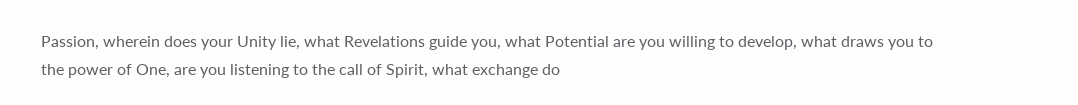Passion, wherein does your Unity lie, what Revelations guide you, what Potential are you willing to develop, what draws you to the power of One, are you listening to the call of Spirit, what exchange do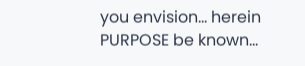you envision... herein PURPOSE be known...